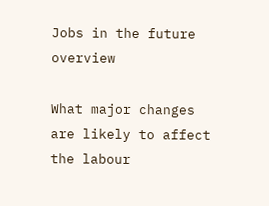Jobs in the future overview

What major changes are likely to affect the labour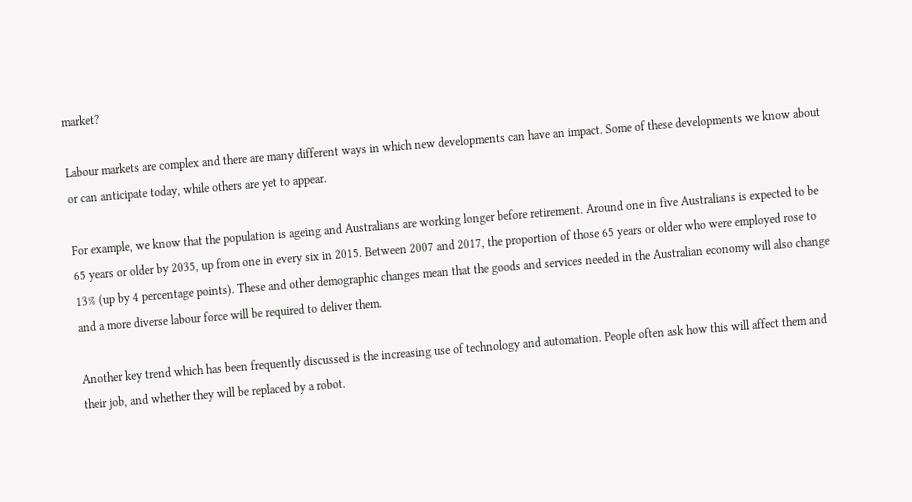market?

Labour markets are complex and there are many different ways in which new developments can have an impact. Some of these developments we know about or can anticipate today, while others are yet to appear.

For example, we know that the population is ageing and Australians are working longer before retirement. Around one in five Australians is expected to be 65 years or older by 2035, up from one in every six in 2015. Between 2007 and 2017, the proportion of those 65 years or older who were employed rose to 13% (up by 4 percentage points). These and other demographic changes mean that the goods and services needed in the Australian economy will also change and a more diverse labour force will be required to deliver them.

Another key trend which has been frequently discussed is the increasing use of technology and automation. People often ask how this will affect them and their job, and whether they will be replaced by a robot.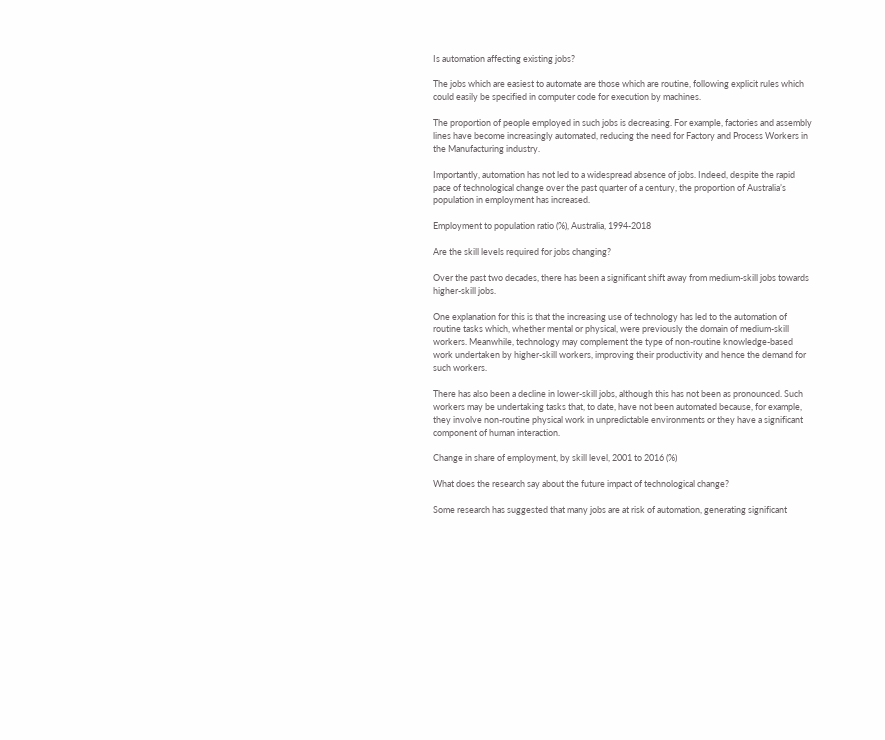Is automation affecting existing jobs?

The jobs which are easiest to automate are those which are routine, following explicit rules which could easily be specified in computer code for execution by machines.

The proportion of people employed in such jobs is decreasing. For example, factories and assembly lines have become increasingly automated, reducing the need for Factory and Process Workers in the Manufacturing industry.

Importantly, automation has not led to a widespread absence of jobs. Indeed, despite the rapid pace of technological change over the past quarter of a century, the proportion of Australia’s population in employment has increased.

Employment to population ratio (%), Australia, 1994-2018

Are the skill levels required for jobs changing?

Over the past two decades, there has been a significant shift away from medium-skill jobs towards higher-skill jobs.

One explanation for this is that the increasing use of technology has led to the automation of routine tasks which, whether mental or physical, were previously the domain of medium-skill workers. Meanwhile, technology may complement the type of non-routine knowledge-based work undertaken by higher-skill workers, improving their productivity and hence the demand for such workers.

There has also been a decline in lower-skill jobs, although this has not been as pronounced. Such workers may be undertaking tasks that, to date, have not been automated because, for example, they involve non-routine physical work in unpredictable environments or they have a significant component of human interaction.

Change in share of employment, by skill level, 2001 to 2016 (%)

What does the research say about the future impact of technological change?

Some research has suggested that many jobs are at risk of automation, generating significant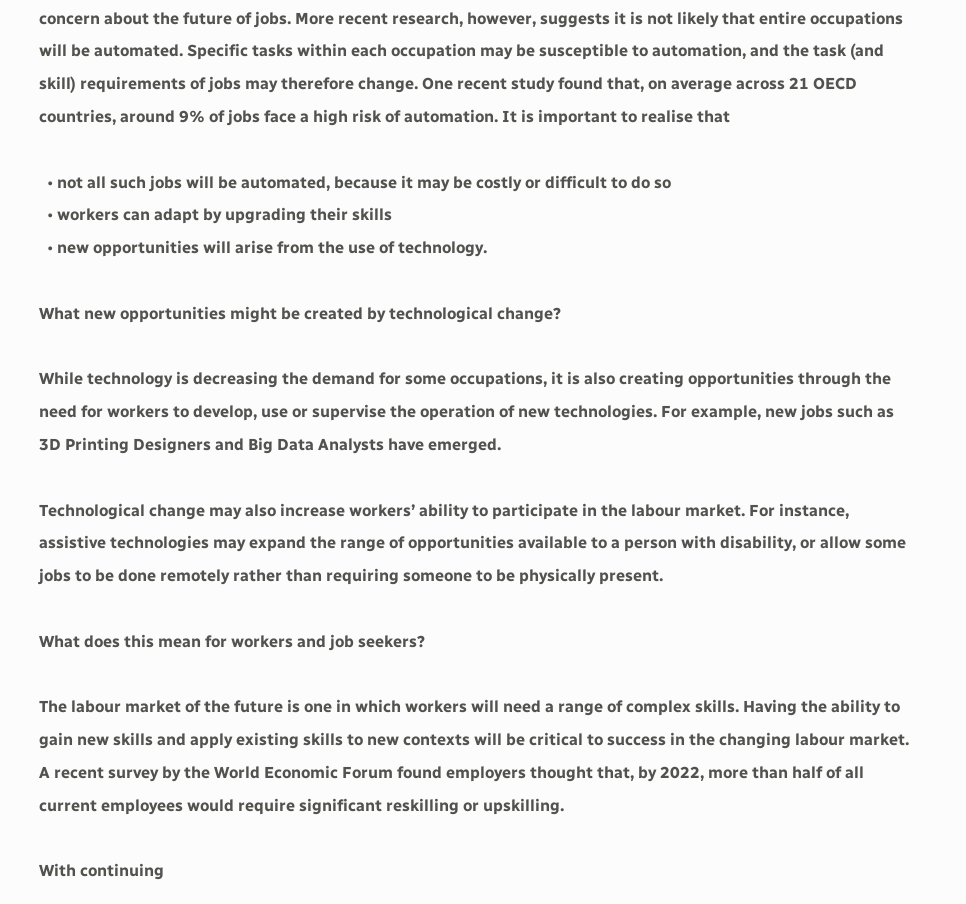concern about the future of jobs. More recent research, however, suggests it is not likely that entire occupations will be automated. Specific tasks within each occupation may be susceptible to automation, and the task (and skill) requirements of jobs may therefore change. One recent study found that, on average across 21 OECD countries, around 9% of jobs face a high risk of automation. It is important to realise that

  • not all such jobs will be automated, because it may be costly or difficult to do so
  • workers can adapt by upgrading their skills
  • new opportunities will arise from the use of technology.

What new opportunities might be created by technological change?

While technology is decreasing the demand for some occupations, it is also creating opportunities through the need for workers to develop, use or supervise the operation of new technologies. For example, new jobs such as 3D Printing Designers and Big Data Analysts have emerged.

Technological change may also increase workers’ ability to participate in the labour market. For instance, assistive technologies may expand the range of opportunities available to a person with disability, or allow some jobs to be done remotely rather than requiring someone to be physically present.

What does this mean for workers and job seekers?

The labour market of the future is one in which workers will need a range of complex skills. Having the ability to gain new skills and apply existing skills to new contexts will be critical to success in the changing labour market. A recent survey by the World Economic Forum found employers thought that, by 2022, more than half of all current employees would require significant reskilling or upskilling.

With continuing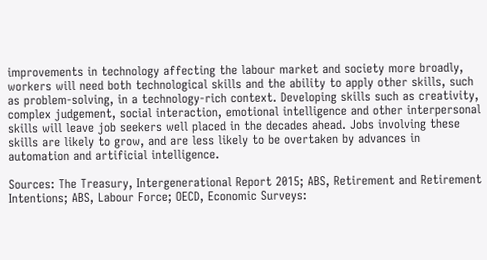improvements in technology affecting the labour market and society more broadly, workers will need both technological skills and the ability to apply other skills, such as problem-solving, in a technology-rich context. Developing skills such as creativity, complex judgement, social interaction, emotional intelligence and other interpersonal skills will leave job seekers well placed in the decades ahead. Jobs involving these skills are likely to grow, and are less likely to be overtaken by advances in automation and artificial intelligence.

Sources: The Treasury, Intergenerational Report 2015; ABS, Retirement and Retirement Intentions; ABS, Labour Force; OECD, Economic Surveys: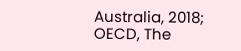Australia, 2018; OECD, The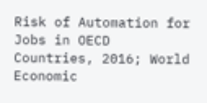Risk of Automation for Jobs in OECD Countries, 2016; World Economic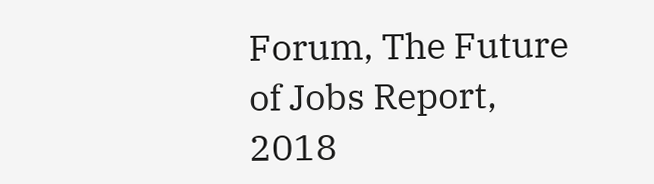Forum, The Future of Jobs Report, 2018